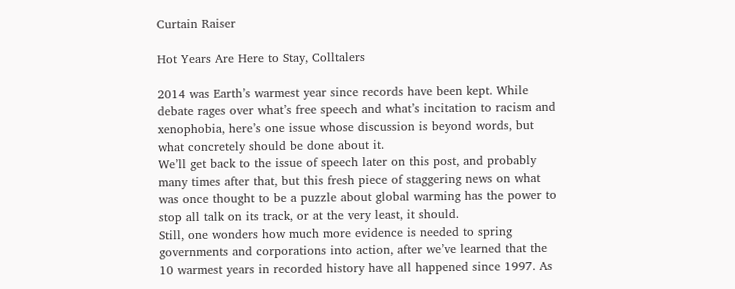Curtain Raiser

Hot Years Are Here to Stay, Colltalers

2014 was Earth’s warmest year since records have been kept. While debate rages over what’s free speech and what’s incitation to racism and xenophobia, here’s one issue whose discussion is beyond words, but what concretely should be done about it.
We’ll get back to the issue of speech later on this post, and probably many times after that, but this fresh piece of staggering news on what was once thought to be a puzzle about global warming has the power to stop all talk on its track, or at the very least, it should.
Still, one wonders how much more evidence is needed to spring governments and corporations into action, after we’ve learned that the 10 warmest years in recorded history have all happened since 1997. As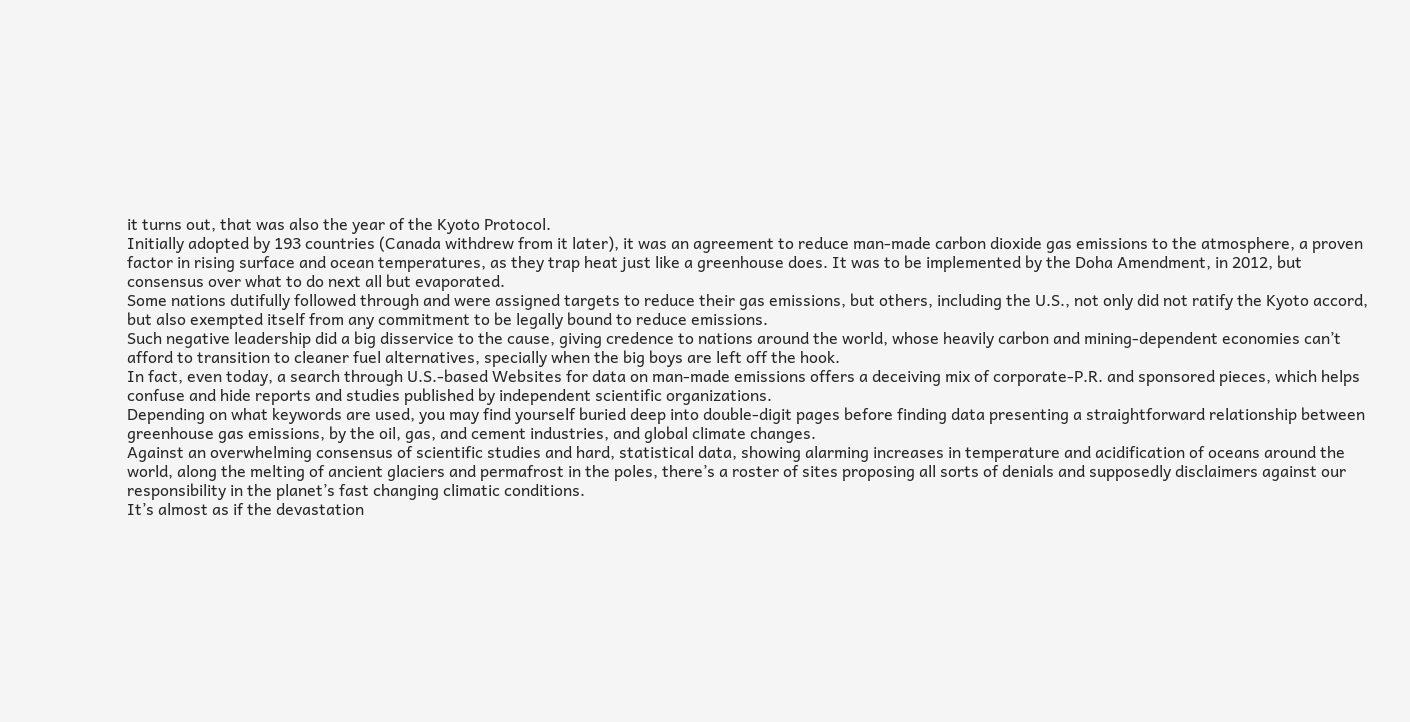it turns out, that was also the year of the Kyoto Protocol.
Initially adopted by 193 countries (Canada withdrew from it later), it was an agreement to reduce man-made carbon dioxide gas emissions to the atmosphere, a proven factor in rising surface and ocean temperatures, as they trap heat just like a greenhouse does. It was to be implemented by the Doha Amendment, in 2012, but consensus over what to do next all but evaporated.
Some nations dutifully followed through and were assigned targets to reduce their gas emissions, but others, including the U.S., not only did not ratify the Kyoto accord, but also exempted itself from any commitment to be legally bound to reduce emissions.
Such negative leadership did a big disservice to the cause, giving credence to nations around the world, whose heavily carbon and mining-dependent economies can’t afford to transition to cleaner fuel alternatives, specially when the big boys are left off the hook.
In fact, even today, a search through U.S.-based Websites for data on man-made emissions offers a deceiving mix of corporate-P.R. and sponsored pieces, which helps confuse and hide reports and studies published by independent scientific organizations.
Depending on what keywords are used, you may find yourself buried deep into double-digit pages before finding data presenting a straightforward relationship between greenhouse gas emissions, by the oil, gas, and cement industries, and global climate changes.
Against an overwhelming consensus of scientific studies and hard, statistical data, showing alarming increases in temperature and acidification of oceans around the world, along the melting of ancient glaciers and permafrost in the poles, there’s a roster of sites proposing all sorts of denials and supposedly disclaimers against our responsibility in the planet’s fast changing climatic conditions.
It’s almost as if the devastation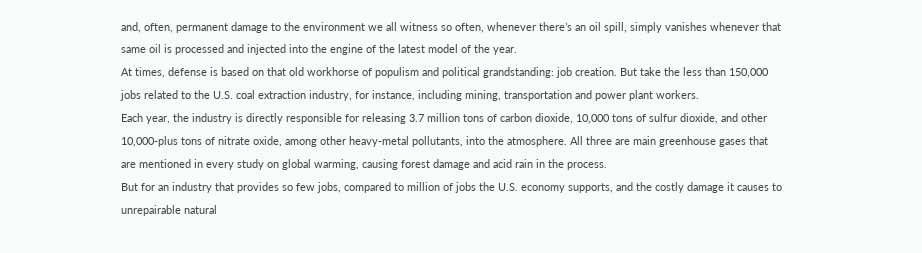and, often, permanent damage to the environment we all witness so often, whenever there’s an oil spill, simply vanishes whenever that same oil is processed and injected into the engine of the latest model of the year.
At times, defense is based on that old workhorse of populism and political grandstanding: job creation. But take the less than 150,000 jobs related to the U.S. coal extraction industry, for instance, including mining, transportation and power plant workers.
Each year, the industry is directly responsible for releasing 3.7 million tons of carbon dioxide, 10,000 tons of sulfur dioxide, and other 10,000-plus tons of nitrate oxide, among other heavy-metal pollutants, into the atmosphere. All three are main greenhouse gases that are mentioned in every study on global warming, causing forest damage and acid rain in the process.
But for an industry that provides so few jobs, compared to million of jobs the U.S. economy supports, and the costly damage it causes to unrepairable natural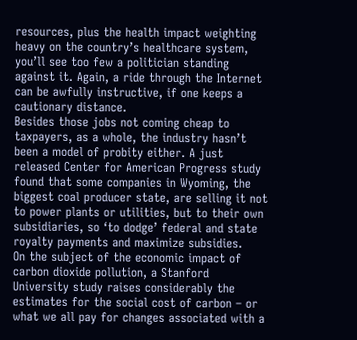resources, plus the health impact weighting heavy on the country’s healthcare system, you’ll see too few a politician standing against it. Again, a ride through the Internet can be awfully instructive, if one keeps a cautionary distance.
Besides those jobs not coming cheap to taxpayers, as a whole, the industry hasn’t been a model of probity either. A just released Center for American Progress study found that some companies in Wyoming, the biggest coal producer state, are selling it not to power plants or utilities, but to their own subsidiaries, so ‘to dodge’ federal and state royalty payments and maximize subsidies.
On the subject of the economic impact of carbon dioxide pollution, a Stanford University study raises considerably the estimates for the social cost of carbon – or what we all pay for changes associated with a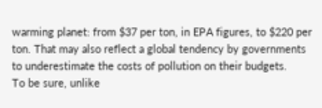warming planet: from $37 per ton, in EPA figures, to $220 per ton. That may also reflect a global tendency by governments to underestimate the costs of pollution on their budgets.
To be sure, unlike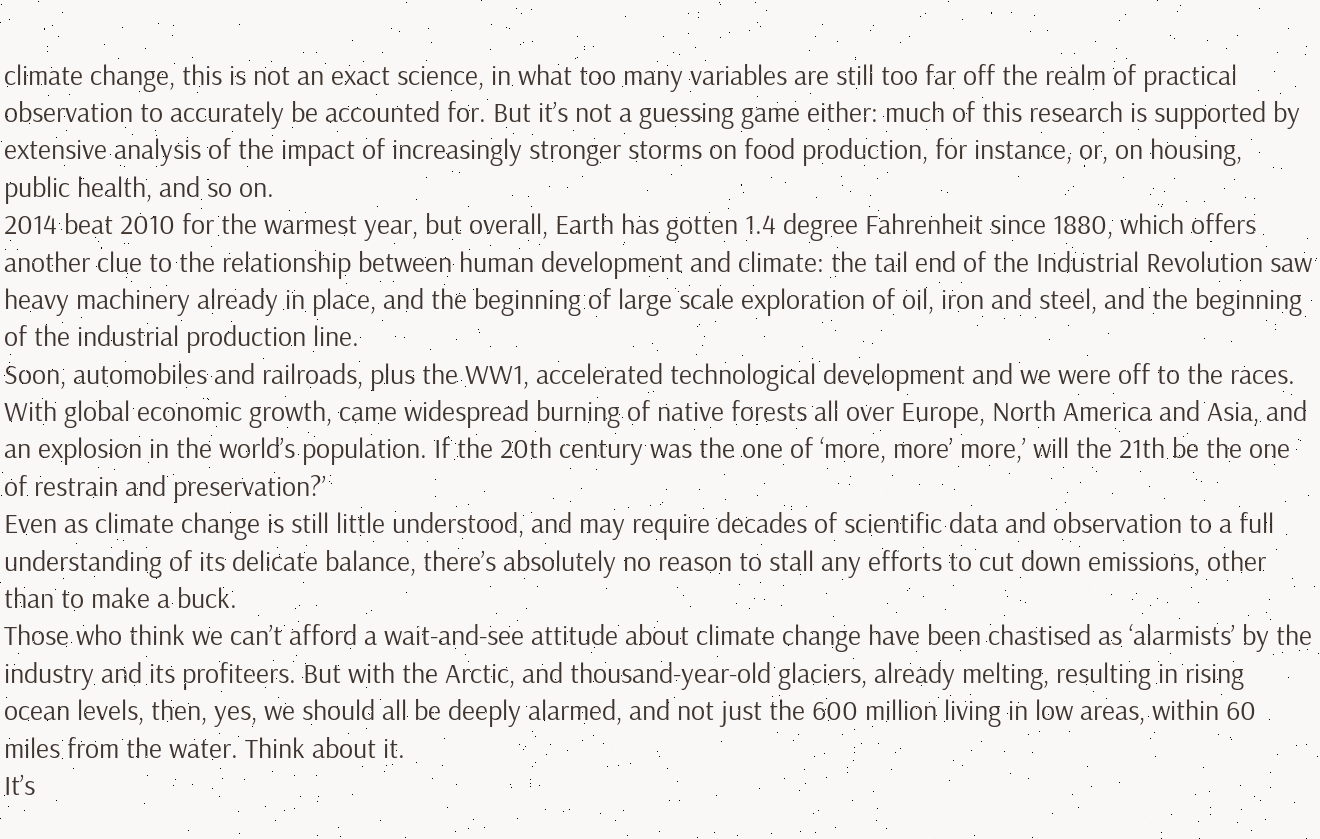climate change, this is not an exact science, in what too many variables are still too far off the realm of practical observation to accurately be accounted for. But it’s not a guessing game either: much of this research is supported by extensive analysis of the impact of increasingly stronger storms on food production, for instance, or, on housing, public health, and so on.
2014 beat 2010 for the warmest year, but overall, Earth has gotten 1.4 degree Fahrenheit since 1880, which offers another clue to the relationship between human development and climate: the tail end of the Industrial Revolution saw heavy machinery already in place, and the beginning of large scale exploration of oil, iron and steel, and the beginning of the industrial production line.
Soon, automobiles and railroads, plus the WW1, accelerated technological development and we were off to the races. With global economic growth, came widespread burning of native forests all over Europe, North America and Asia, and an explosion in the world’s population. If the 20th century was the one of ‘more, more’ more,’ will the 21th be the one of restrain and preservation?’
Even as climate change is still little understood, and may require decades of scientific data and observation to a full understanding of its delicate balance, there’s absolutely no reason to stall any efforts to cut down emissions, other than to make a buck.
Those who think we can’t afford a wait-and-see attitude about climate change have been chastised as ‘alarmists’ by the industry and its profiteers. But with the Arctic, and thousand-year-old glaciers, already melting, resulting in rising ocean levels, then, yes, we should all be deeply alarmed, and not just the 600 million living in low areas, within 60 miles from the water. Think about it.
It’s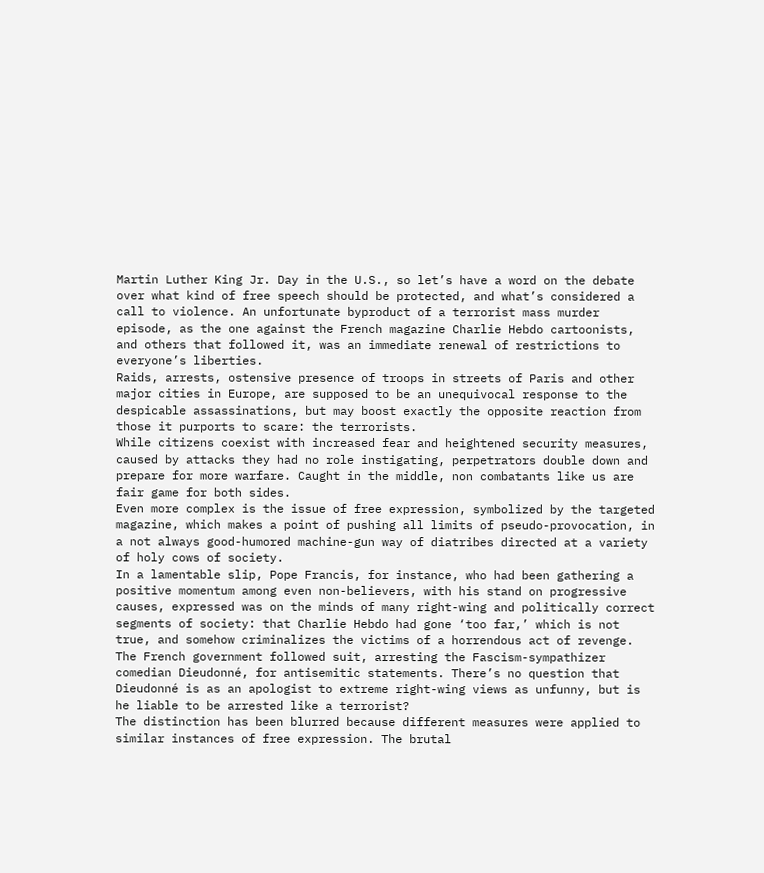Martin Luther King Jr. Day in the U.S., so let’s have a word on the debate over what kind of free speech should be protected, and what’s considered a call to violence. An unfortunate byproduct of a terrorist mass murder episode, as the one against the French magazine Charlie Hebdo cartoonists, and others that followed it, was an immediate renewal of restrictions to everyone’s liberties.
Raids, arrests, ostensive presence of troops in streets of Paris and other major cities in Europe, are supposed to be an unequivocal response to the despicable assassinations, but may boost exactly the opposite reaction from those it purports to scare: the terrorists.
While citizens coexist with increased fear and heightened security measures, caused by attacks they had no role instigating, perpetrators double down and prepare for more warfare. Caught in the middle, non combatants like us are fair game for both sides.
Even more complex is the issue of free expression, symbolized by the targeted magazine, which makes a point of pushing all limits of pseudo-provocation, in a not always good-humored machine-gun way of diatribes directed at a variety of holy cows of society.
In a lamentable slip, Pope Francis, for instance, who had been gathering a positive momentum among even non-believers, with his stand on progressive causes, expressed was on the minds of many right-wing and politically correct segments of society: that Charlie Hebdo had gone ‘too far,’ which is not true, and somehow criminalizes the victims of a horrendous act of revenge.
The French government followed suit, arresting the Fascism-sympathizer comedian Dieudonné, for antisemitic statements. There’s no question that Dieudonné is as an apologist to extreme right-wing views as unfunny, but is he liable to be arrested like a terrorist?
The distinction has been blurred because different measures were applied to similar instances of free expression. The brutal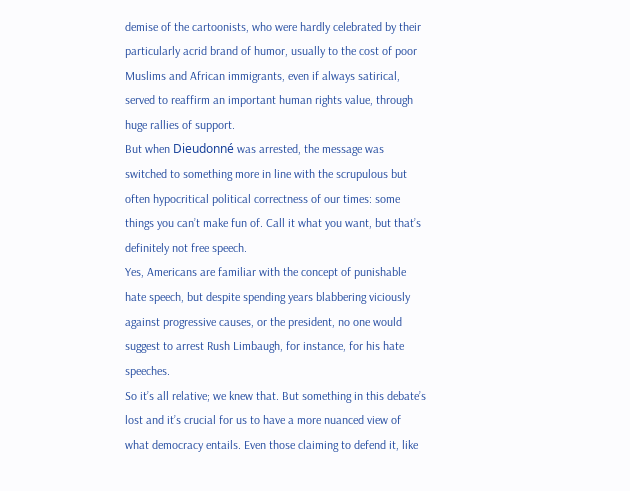demise of the cartoonists, who were hardly celebrated by their particularly acrid brand of humor, usually to the cost of poor Muslims and African immigrants, even if always satirical, served to reaffirm an important human rights value, through huge rallies of support.
But when Dieudonné was arrested, the message was switched to something more in line with the scrupulous but often hypocritical political correctness of our times: some things you can’t make fun of. Call it what you want, but that’s definitely not free speech.
Yes, Americans are familiar with the concept of punishable hate speech, but despite spending years blabbering viciously against progressive causes, or the president, no one would suggest to arrest Rush Limbaugh, for instance, for his hate speeches.
So it’s all relative; we knew that. But something in this debate’s lost and it’s crucial for us to have a more nuanced view of what democracy entails. Even those claiming to defend it, like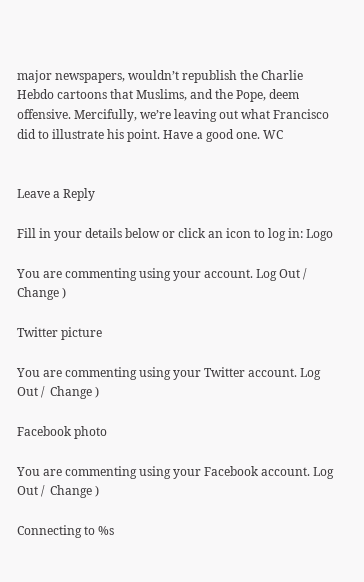major newspapers, wouldn’t republish the Charlie Hebdo cartoons that Muslims, and the Pope, deem offensive. Mercifully, we’re leaving out what Francisco did to illustrate his point. Have a good one. WC


Leave a Reply

Fill in your details below or click an icon to log in: Logo

You are commenting using your account. Log Out /  Change )

Twitter picture

You are commenting using your Twitter account. Log Out /  Change )

Facebook photo

You are commenting using your Facebook account. Log Out /  Change )

Connecting to %s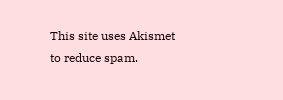This site uses Akismet to reduce spam.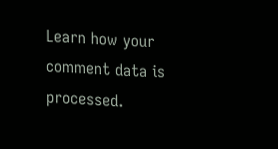Learn how your comment data is processed.